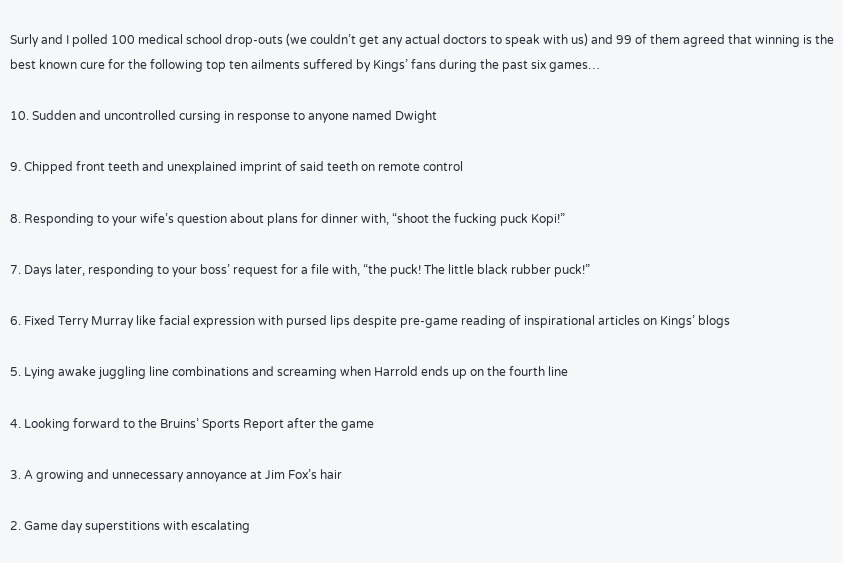Surly and I polled 100 medical school drop-outs (we couldn’t get any actual doctors to speak with us) and 99 of them agreed that winning is the best known cure for the following top ten ailments suffered by Kings’ fans during the past six games…

10. Sudden and uncontrolled cursing in response to anyone named Dwight

9. Chipped front teeth and unexplained imprint of said teeth on remote control

8. Responding to your wife’s question about plans for dinner with, “shoot the fucking puck Kopi!”

7. Days later, responding to your boss’ request for a file with, “the puck! The little black rubber puck!”

6. Fixed Terry Murray like facial expression with pursed lips despite pre-game reading of inspirational articles on Kings’ blogs

5. Lying awake juggling line combinations and screaming when Harrold ends up on the fourth line

4. Looking forward to the Bruins’ Sports Report after the game

3. A growing and unnecessary annoyance at Jim Fox’s hair

2. Game day superstitions with escalating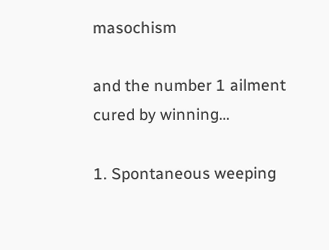masochism

and the number 1 ailment cured by winning…

1. Spontaneous weeping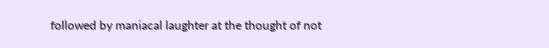followed by maniacal laughter at the thought of not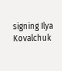signing Ilya Kovalchuk